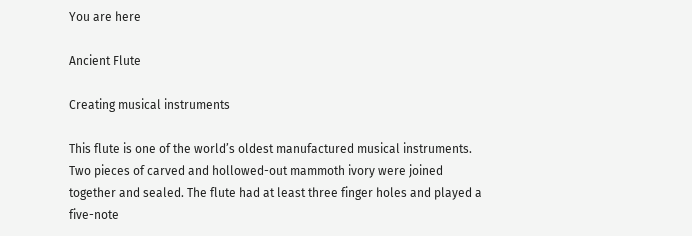You are here

Ancient Flute

Creating musical instruments

This flute is one of the world’s oldest manufactured musical instruments. Two pieces of carved and hollowed-out mammoth ivory were joined together and sealed. The flute had at least three finger holes and played a five-note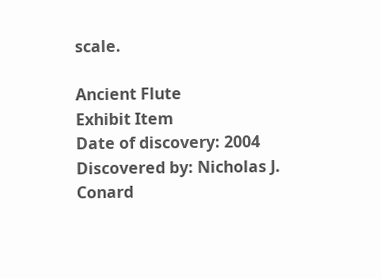scale.

Ancient Flute
Exhibit Item
Date of discovery: 2004
Discovered by: Nicholas J. Conard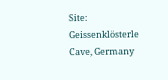Site: Geissenklösterle Cave, Germany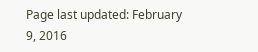Page last updated: February 9, 2016